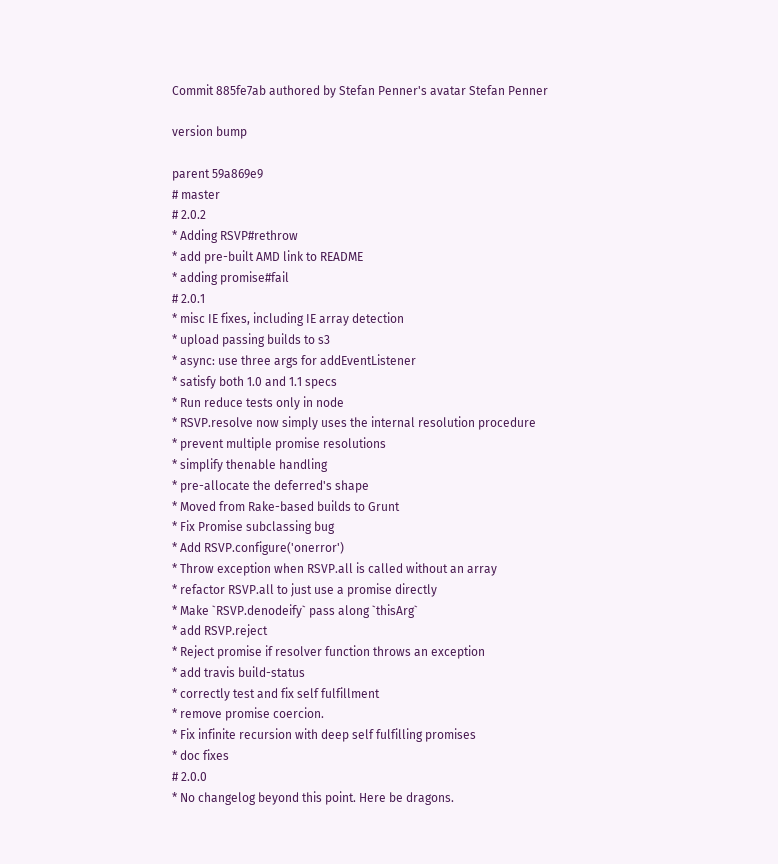Commit 885fe7ab authored by Stefan Penner's avatar Stefan Penner

version bump

parent 59a869e9
# master
# 2.0.2
* Adding RSVP#rethrow
* add pre-built AMD link to README
* adding promise#fail
# 2.0.1
* misc IE fixes, including IE array detection
* upload passing builds to s3
* async: use three args for addEventListener
* satisfy both 1.0 and 1.1 specs
* Run reduce tests only in node
* RSVP.resolve now simply uses the internal resolution procedure
* prevent multiple promise resolutions
* simplify thenable handling
* pre-allocate the deferred's shape
* Moved from Rake-based builds to Grunt
* Fix Promise subclassing bug
* Add RSVP.configure('onerror')
* Throw exception when RSVP.all is called without an array
* refactor RSVP.all to just use a promise directly
* Make `RSVP.denodeify` pass along `thisArg`
* add RSVP.reject
* Reject promise if resolver function throws an exception
* add travis build-status
* correctly test and fix self fulfillment
* remove promise coercion.
* Fix infinite recursion with deep self fulfilling promises
* doc fixes
# 2.0.0
* No changelog beyond this point. Here be dragons.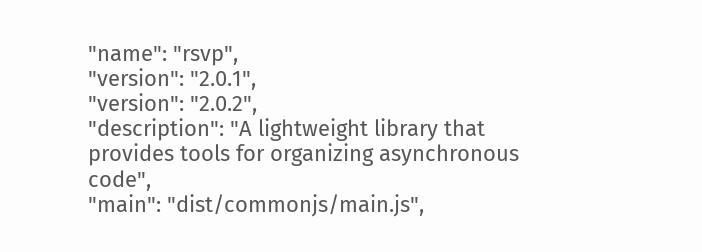"name": "rsvp",
"version": "2.0.1",
"version": "2.0.2",
"description": "A lightweight library that provides tools for organizing asynchronous code",
"main": "dist/commonjs/main.js",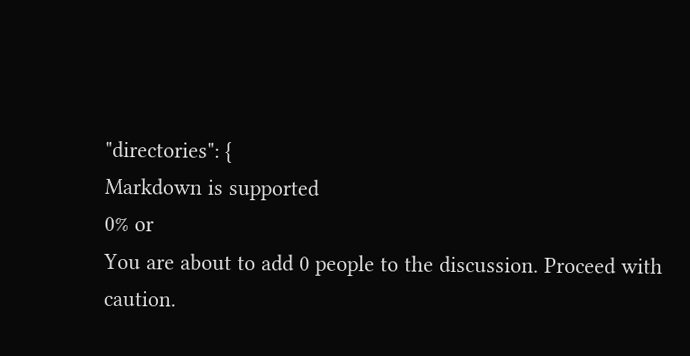"directories": {
Markdown is supported
0% or
You are about to add 0 people to the discussion. Proceed with caution.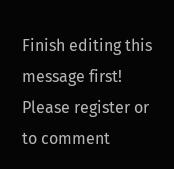Finish editing this message first!
Please register or to comment